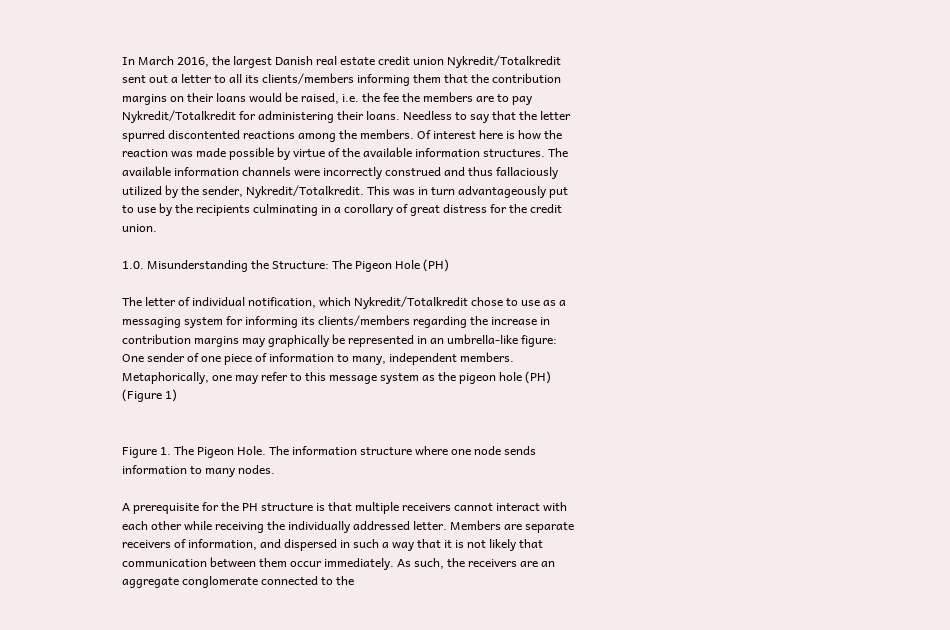In March 2016, the largest Danish real estate credit union Nykredit/Totalkredit sent out a letter to all its clients/members informing them that the contribution margins on their loans would be raised, i.e. the fee the members are to pay Nykredit/Totalkredit for administering their loans. Needless to say that the letter spurred discontented reactions among the members. Of interest here is how the reaction was made possible by virtue of the available information structures. The available information channels were incorrectly construed and thus fallaciously utilized by the sender, Nykredit/Totalkredit. This was in turn advantageously put to use by the recipients culminating in a corollary of great distress for the credit union.

1.0. Misunderstanding the Structure: The Pigeon Hole (PH)

The letter of individual notification, which Nykredit/Totalkredit chose to use as a messaging system for informing its clients/members regarding the increase in contribution margins may graphically be represented in an umbrella-like figure: One sender of one piece of information to many, independent members. Metaphorically, one may refer to this message system as the pigeon hole (PH) (Figure 1)


Figure 1. The Pigeon Hole. The information structure where one node sends information to many nodes.

A prerequisite for the PH structure is that multiple receivers cannot interact with each other while receiving the individually addressed letter. Members are separate receivers of information, and dispersed in such a way that it is not likely that communication between them occur immediately. As such, the receivers are an aggregate conglomerate connected to the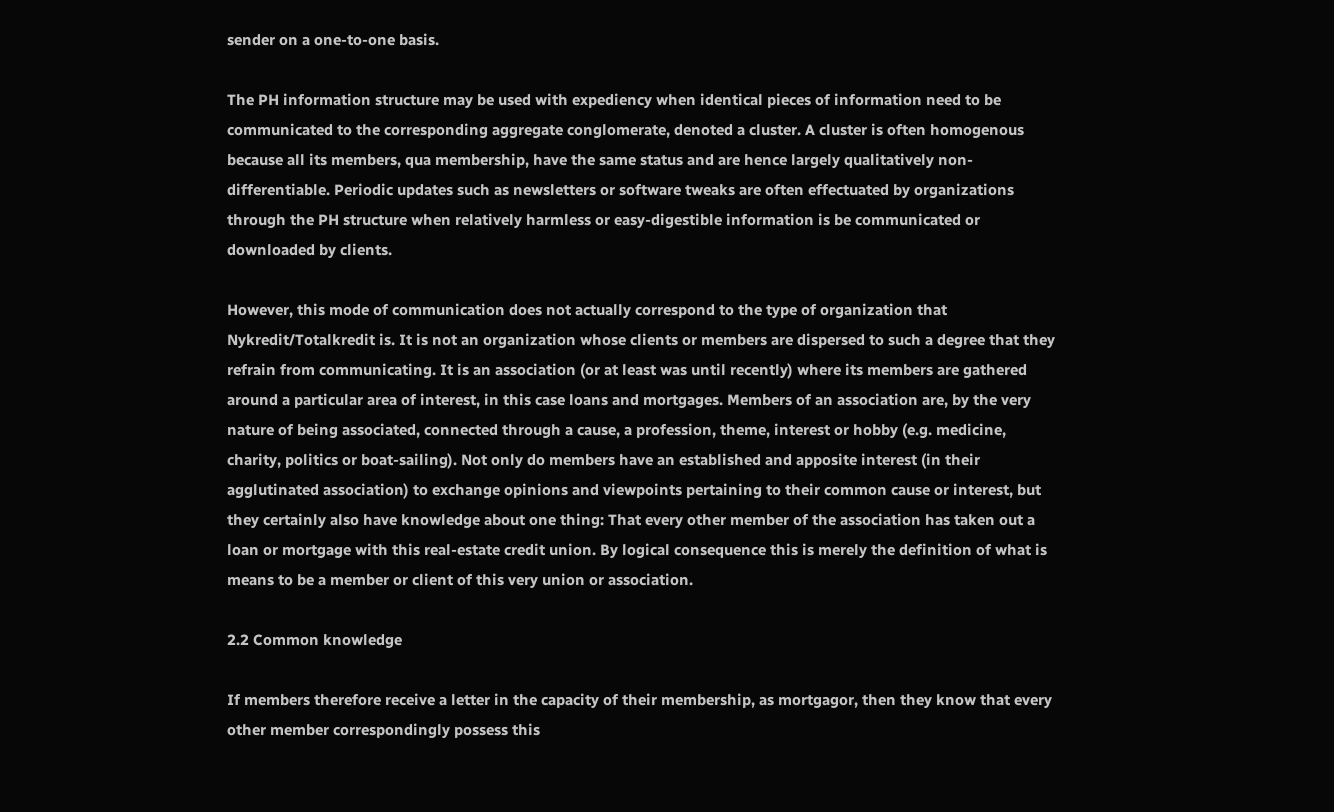sender on a one-to-one basis.

The PH information structure may be used with expediency when identical pieces of information need to be communicated to the corresponding aggregate conglomerate, denoted a cluster. A cluster is often homogenous because all its members, qua membership, have the same status and are hence largely qualitatively non-differentiable. Periodic updates such as newsletters or software tweaks are often effectuated by organizations through the PH structure when relatively harmless or easy-digestible information is be communicated or downloaded by clients.

However, this mode of communication does not actually correspond to the type of organization that Nykredit/Totalkredit is. It is not an organization whose clients or members are dispersed to such a degree that they refrain from communicating. It is an association (or at least was until recently) where its members are gathered around a particular area of interest, in this case loans and mortgages. Members of an association are, by the very nature of being associated, connected through a cause, a profession, theme, interest or hobby (e.g. medicine, charity, politics or boat-sailing). Not only do members have an established and apposite interest (in their agglutinated association) to exchange opinions and viewpoints pertaining to their common cause or interest, but they certainly also have knowledge about one thing: That every other member of the association has taken out a loan or mortgage with this real-estate credit union. By logical consequence this is merely the definition of what is means to be a member or client of this very union or association.

2.2 Common knowledge

If members therefore receive a letter in the capacity of their membership, as mortgagor, then they know that every other member correspondingly possess this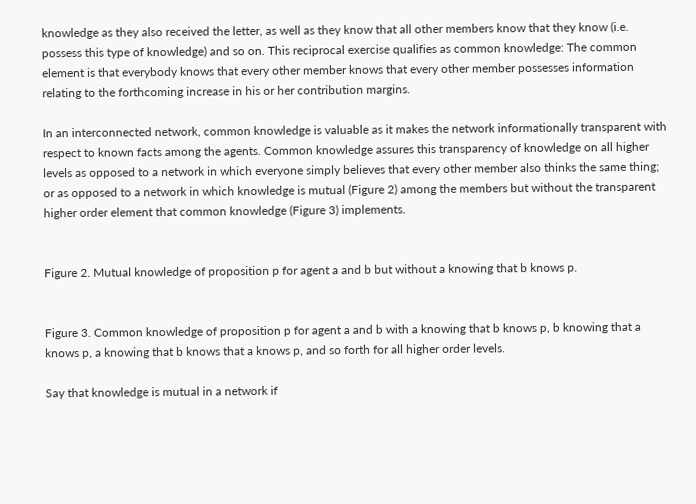knowledge as they also received the letter, as well as they know that all other members know that they know (i.e. possess this type of knowledge) and so on. This reciprocal exercise qualifies as common knowledge: The common element is that everybody knows that every other member knows that every other member possesses information relating to the forthcoming increase in his or her contribution margins.

In an interconnected network, common knowledge is valuable as it makes the network informationally transparent with respect to known facts among the agents. Common knowledge assures this transparency of knowledge on all higher levels as opposed to a network in which everyone simply believes that every other member also thinks the same thing; or as opposed to a network in which knowledge is mutual (Figure 2) among the members but without the transparent higher order element that common knowledge (Figure 3) implements.


Figure 2. Mutual knowledge of proposition p for agent a and b but without a knowing that b knows p.


Figure 3. Common knowledge of proposition p for agent a and b with a knowing that b knows p, b knowing that a knows p, a knowing that b knows that a knows p, and so forth for all higher order levels.

Say that knowledge is mutual in a network if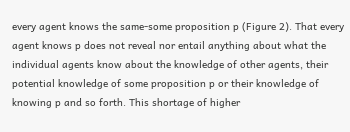every agent knows the same-some proposition p (Figure 2). That every agent knows p does not reveal nor entail anything about what the individual agents know about the knowledge of other agents, their potential knowledge of some proposition p or their knowledge of knowing p and so forth. This shortage of higher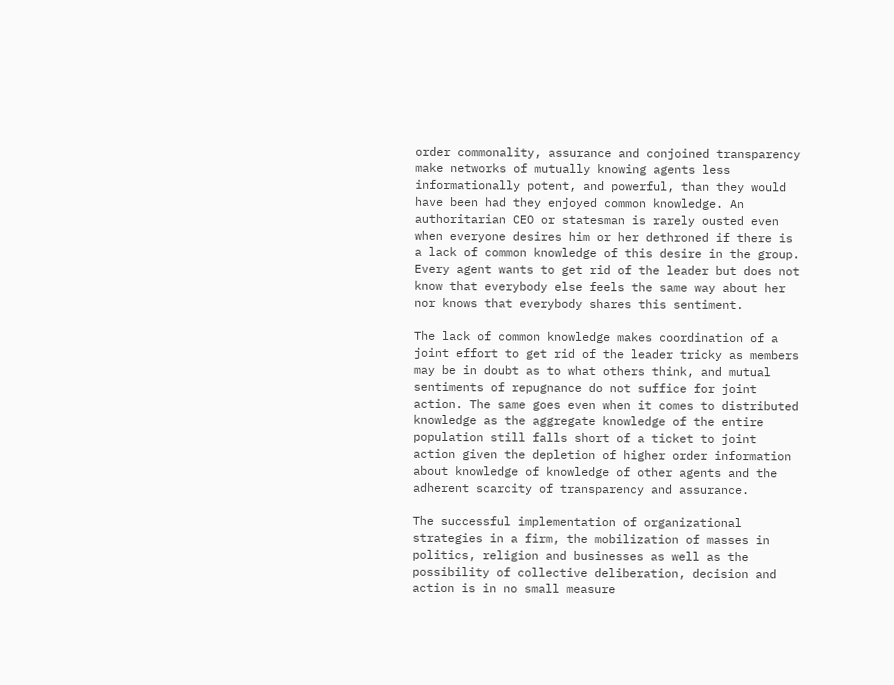order commonality, assurance and conjoined transparency make networks of mutually knowing agents less informationally potent, and powerful, than they would have been had they enjoyed common knowledge. An authoritarian CEO or statesman is rarely ousted even when everyone desires him or her dethroned if there is a lack of common knowledge of this desire in the group. Every agent wants to get rid of the leader but does not know that everybody else feels the same way about her nor knows that everybody shares this sentiment.

The lack of common knowledge makes coordination of a joint effort to get rid of the leader tricky as members may be in doubt as to what others think, and mutual sentiments of repugnance do not suffice for joint action. The same goes even when it comes to distributed knowledge as the aggregate knowledge of the entire population still falls short of a ticket to joint action given the depletion of higher order information about knowledge of knowledge of other agents and the adherent scarcity of transparency and assurance.

The successful implementation of organizational strategies in a firm, the mobilization of masses in politics, religion and businesses as well as the possibility of collective deliberation, decision and action is in no small measure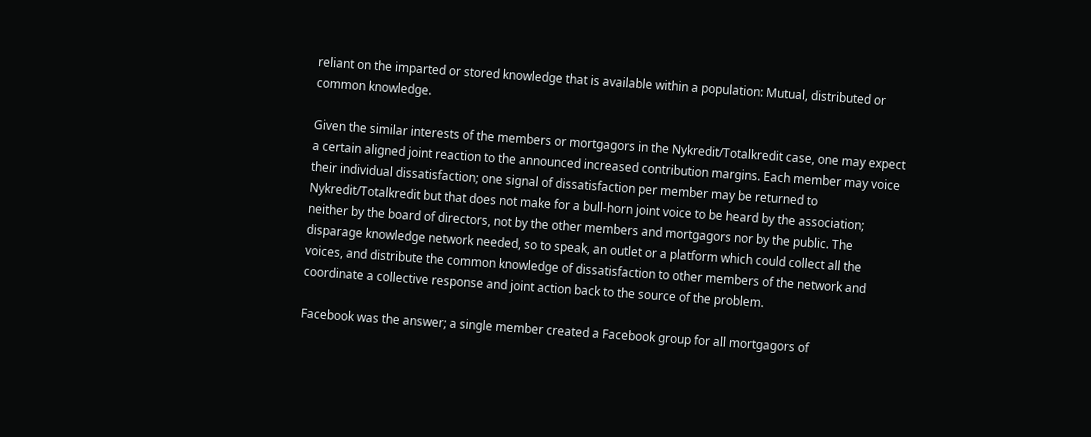reliant on the imparted or stored knowledge that is available within a population: Mutual, distributed or common knowledge.

Given the similar interests of the members or mortgagors in the Nykredit/Totalkredit case, one may expect a certain aligned joint reaction to the announced increased contribution margins. Each member may voice their individual dissatisfaction; one signal of dissatisfaction per member may be returned to Nykredit/Totalkredit but that does not make for a bull-horn joint voice to be heard by the association; neither by the board of directors, not by the other members and mortgagors nor by the public. The disparage knowledge network needed, so to speak, an outlet or a platform which could collect all the voices, and distribute the common knowledge of dissatisfaction to other members of the network and coordinate a collective response and joint action back to the source of the problem.

Facebook was the answer; a single member created a Facebook group for all mortgagors of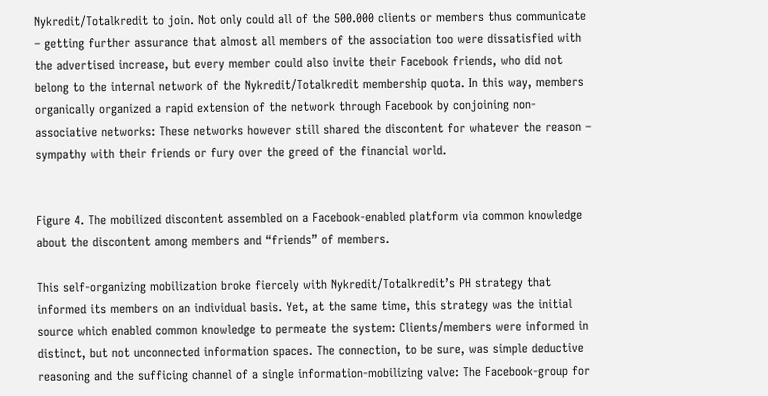Nykredit/Totalkredit to join. Not only could all of the 500.000 clients or members thus communicate – getting further assurance that almost all members of the association too were dissatisfied with the advertised increase, but every member could also invite their Facebook friends, who did not belong to the internal network of the Nykredit/Totalkredit membership quota. In this way, members organically organized a rapid extension of the network through Facebook by conjoining non-associative networks: These networks however still shared the discontent for whatever the reason – sympathy with their friends or fury over the greed of the financial world.


Figure 4. The mobilized discontent assembled on a Facebook-enabled platform via common knowledge about the discontent among members and “friends” of members.

This self-organizing mobilization broke fiercely with Nykredit/Totalkredit’s PH strategy that informed its members on an individual basis. Yet, at the same time, this strategy was the initial source which enabled common knowledge to permeate the system: Clients/members were informed in distinct, but not unconnected information spaces. The connection, to be sure, was simple deductive reasoning and the sufficing channel of a single information-mobilizing valve: The Facebook-group for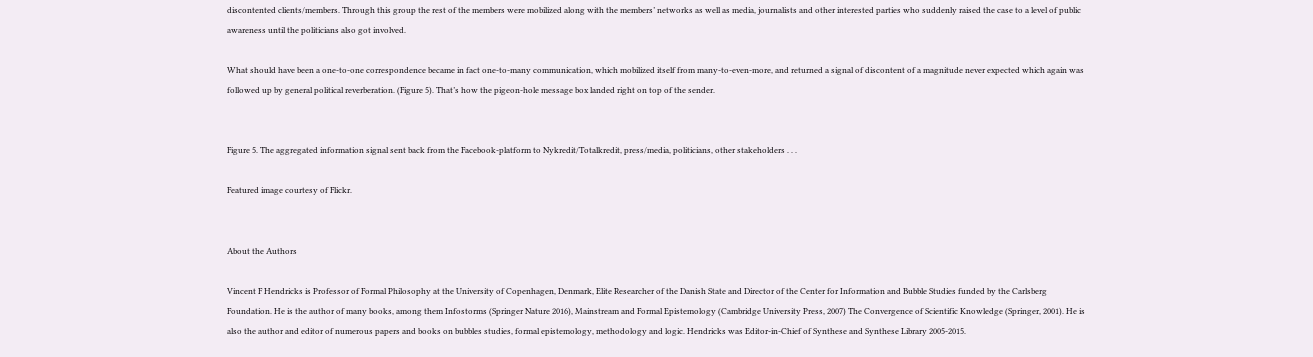discontented clients/members. Through this group the rest of the members were mobilized along with the members’ networks as well as media, journalists and other interested parties who suddenly raised the case to a level of public awareness until the politicians also got involved.

What should have been a one-to-one correspondence became in fact one-to-many communication, which mobilized itself from many-to-even-more, and returned a signal of discontent of a magnitude never expected which again was followed up by general political reverberation. (Figure 5). That’s how the pigeon-hole message box landed right on top of the sender.


Figure 5. The aggregated information signal sent back from the Facebook-platform to Nykredit/Totalkredit, press/media, politicians, other stakeholders . . .

Featured image courtesy of Flickr.


About the Authors

Vincent F Hendricks is Professor of Formal Philosophy at the University of Copenhagen, Denmark, Elite Researcher of the Danish State and Director of the Center for Information and Bubble Studies funded by the Carlsberg Foundation. He is the author of many books, among them Infostorms (Springer Nature 2016), Mainstream and Formal Epistemology (Cambridge University Press, 2007) The Convergence of Scientific Knowledge (Springer, 2001). He is also the author and editor of numerous papers and books on bubbles studies, formal epistemology, methodology and logic. Hendricks was Editor-in-Chief of Synthese and Synthese Library 2005-2015.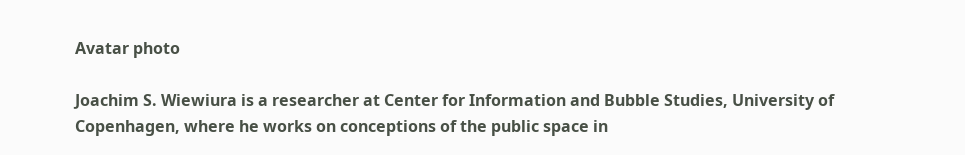Avatar photo

Joachim S. Wiewiura is a researcher at Center for Information and Bubble Studies, University of Copenhagen, where he works on conceptions of the public space in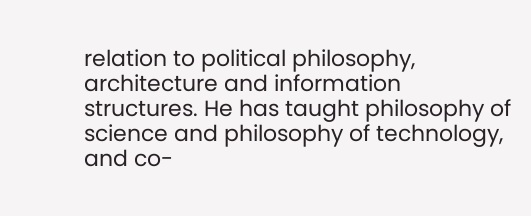relation to political philosophy, architecture and information structures. He has taught philosophy of science and philosophy of technology, and co-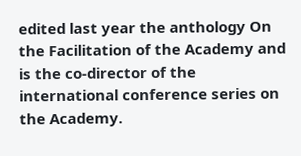edited last year the anthology On the Facilitation of the Academy and is the co-director of the international conference series on the Academy.